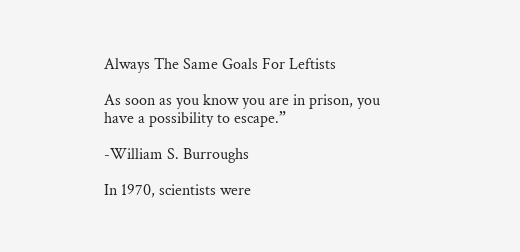Always The Same Goals For Leftists

As soon as you know you are in prison, you have a possibility to escape.”

-William S. Burroughs

In 1970, scientists were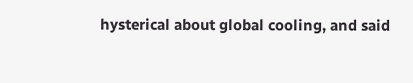hysterical about global cooling, and said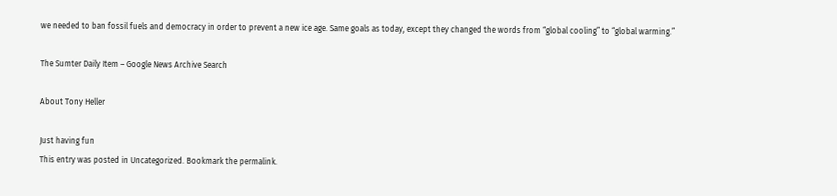we needed to ban fossil fuels and democracy in order to prevent a new ice age. Same goals as today, except they changed the words from “global cooling” to “global warming.”

The Sumter Daily Item – Google News Archive Search

About Tony Heller

Just having fun
This entry was posted in Uncategorized. Bookmark the permalink.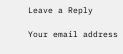Leave a Reply

Your email address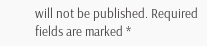will not be published. Required fields are marked *